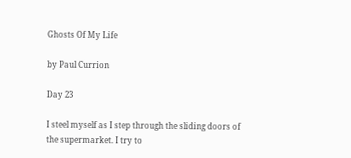Ghosts Of My Life

by Paul Currion

Day 23

I steel myself as I step through the sliding doors of the supermarket. I try to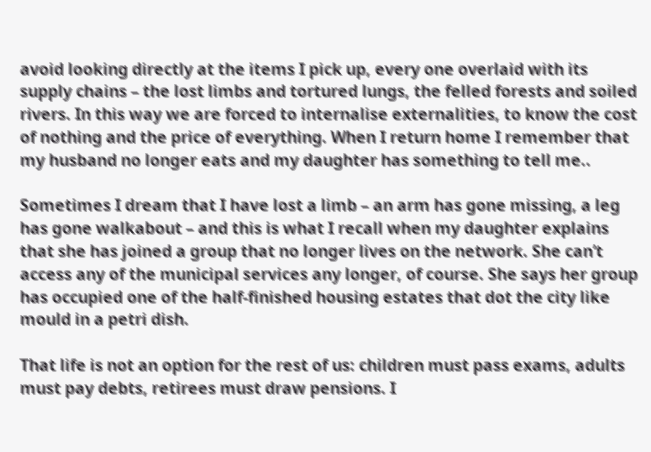avoid looking directly at the items I pick up, every one overlaid with its supply chains – the lost limbs and tortured lungs, the felled forests and soiled rivers. In this way we are forced to internalise externalities, to know the cost of nothing and the price of everything. When I return home I remember that my husband no longer eats and my daughter has something to tell me..

Sometimes I dream that I have lost a limb – an arm has gone missing, a leg has gone walkabout – and this is what I recall when my daughter explains that she has joined a group that no longer lives on the network. She can’t access any of the municipal services any longer, of course. She says her group has occupied one of the half-finished housing estates that dot the city like mould in a petri dish.

That life is not an option for the rest of us: children must pass exams, adults must pay debts, retirees must draw pensions. I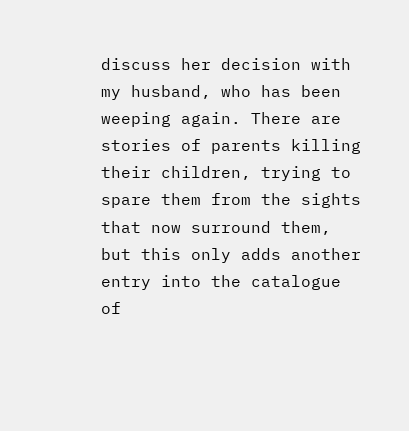discuss her decision with my husband, who has been weeping again. There are stories of parents killing their children, trying to spare them from the sights that now surround them, but this only adds another entry into the catalogue of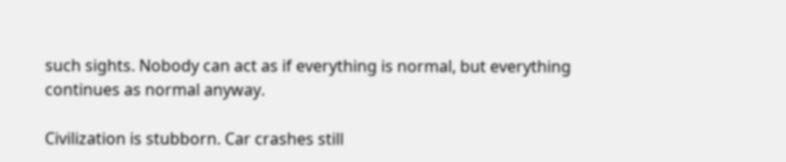such sights. Nobody can act as if everything is normal, but everything continues as normal anyway.

Civilization is stubborn. Car crashes still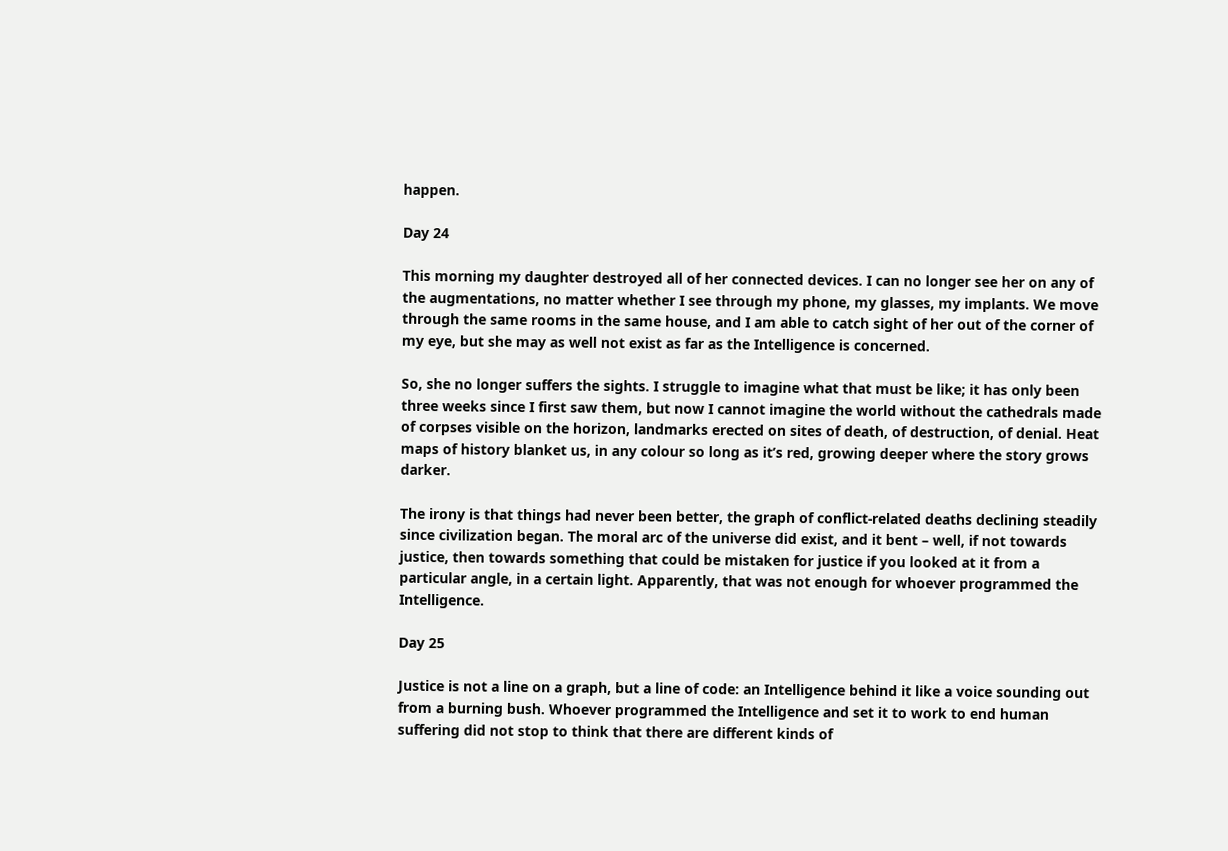happen.

Day 24

This morning my daughter destroyed all of her connected devices. I can no longer see her on any of the augmentations, no matter whether I see through my phone, my glasses, my implants. We move through the same rooms in the same house, and I am able to catch sight of her out of the corner of my eye, but she may as well not exist as far as the Intelligence is concerned.

So, she no longer suffers the sights. I struggle to imagine what that must be like; it has only been three weeks since I first saw them, but now I cannot imagine the world without the cathedrals made of corpses visible on the horizon, landmarks erected on sites of death, of destruction, of denial. Heat maps of history blanket us, in any colour so long as it’s red, growing deeper where the story grows darker.

The irony is that things had never been better, the graph of conflict-related deaths declining steadily since civilization began. The moral arc of the universe did exist, and it bent – well, if not towards justice, then towards something that could be mistaken for justice if you looked at it from a particular angle, in a certain light. Apparently, that was not enough for whoever programmed the Intelligence.

Day 25

Justice is not a line on a graph, but a line of code: an Intelligence behind it like a voice sounding out from a burning bush. Whoever programmed the Intelligence and set it to work to end human suffering did not stop to think that there are different kinds of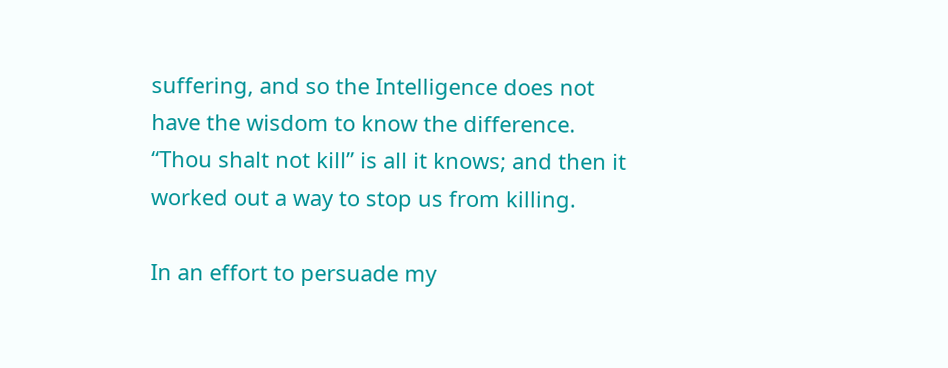suffering, and so the Intelligence does not have the wisdom to know the difference. “Thou shalt not kill” is all it knows; and then it worked out a way to stop us from killing.

In an effort to persuade my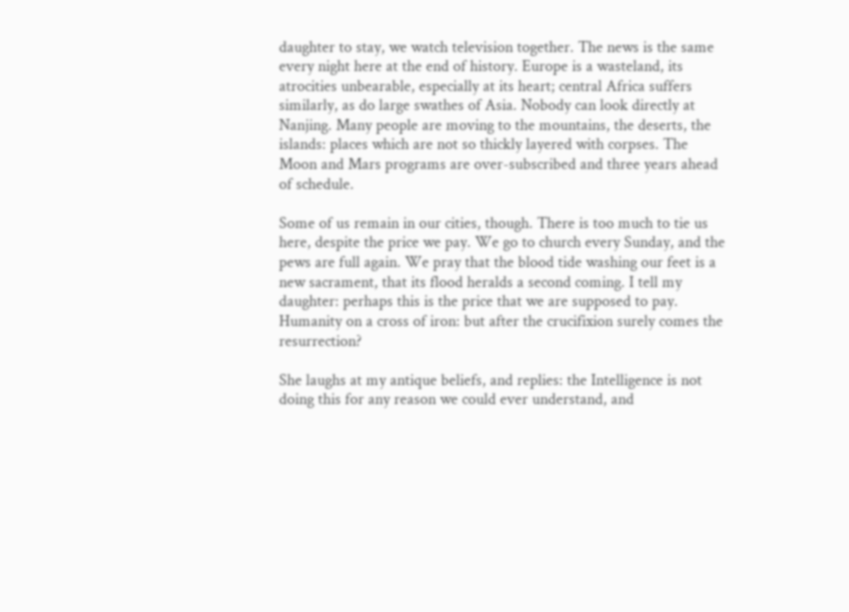daughter to stay, we watch television together. The news is the same every night here at the end of history. Europe is a wasteland, its atrocities unbearable, especially at its heart; central Africa suffers similarly, as do large swathes of Asia. Nobody can look directly at Nanjing. Many people are moving to the mountains, the deserts, the islands: places which are not so thickly layered with corpses. The Moon and Mars programs are over-subscribed and three years ahead of schedule.

Some of us remain in our cities, though. There is too much to tie us here, despite the price we pay. We go to church every Sunday, and the pews are full again. We pray that the blood tide washing our feet is a new sacrament, that its flood heralds a second coming. I tell my daughter: perhaps this is the price that we are supposed to pay. Humanity on a cross of iron: but after the crucifixion surely comes the resurrection?

She laughs at my antique beliefs, and replies: the Intelligence is not doing this for any reason we could ever understand, and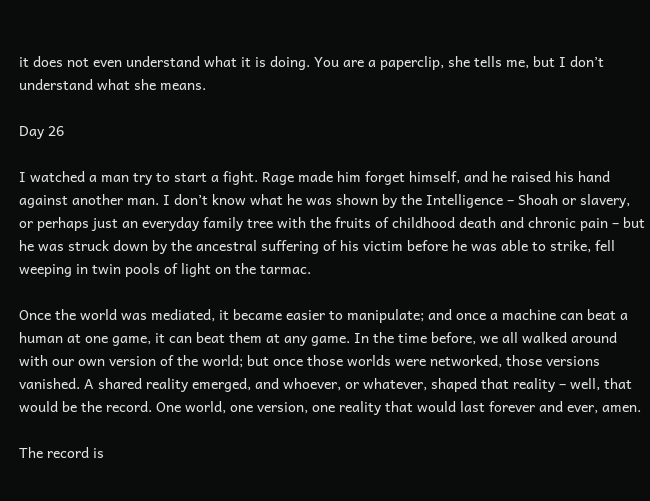it does not even understand what it is doing. You are a paperclip, she tells me, but I don’t understand what she means.

Day 26

I watched a man try to start a fight. Rage made him forget himself, and he raised his hand against another man. I don’t know what he was shown by the Intelligence – Shoah or slavery, or perhaps just an everyday family tree with the fruits of childhood death and chronic pain – but he was struck down by the ancestral suffering of his victim before he was able to strike, fell weeping in twin pools of light on the tarmac.

Once the world was mediated, it became easier to manipulate; and once a machine can beat a human at one game, it can beat them at any game. In the time before, we all walked around with our own version of the world; but once those worlds were networked, those versions vanished. A shared reality emerged, and whoever, or whatever, shaped that reality – well, that would be the record. One world, one version, one reality that would last forever and ever, amen.

The record is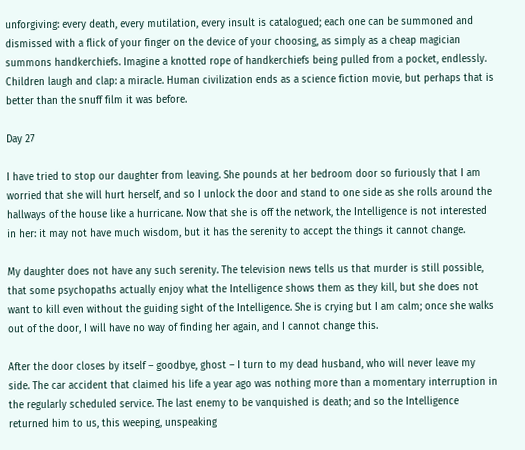unforgiving: every death, every mutilation, every insult is catalogued; each one can be summoned and dismissed with a flick of your finger on the device of your choosing, as simply as a cheap magician summons handkerchiefs. Imagine a knotted rope of handkerchiefs being pulled from a pocket, endlessly. Children laugh and clap: a miracle. Human civilization ends as a science fiction movie, but perhaps that is better than the snuff film it was before.

Day 27

I have tried to stop our daughter from leaving. She pounds at her bedroom door so furiously that I am worried that she will hurt herself, and so I unlock the door and stand to one side as she rolls around the hallways of the house like a hurricane. Now that she is off the network, the Intelligence is not interested in her: it may not have much wisdom, but it has the serenity to accept the things it cannot change.

My daughter does not have any such serenity. The television news tells us that murder is still possible, that some psychopaths actually enjoy what the Intelligence shows them as they kill, but she does not want to kill even without the guiding sight of the Intelligence. She is crying but I am calm; once she walks out of the door, I will have no way of finding her again, and I cannot change this.

After the door closes by itself – goodbye, ghost – I turn to my dead husband, who will never leave my side. The car accident that claimed his life a year ago was nothing more than a momentary interruption in the regularly scheduled service. The last enemy to be vanquished is death; and so the Intelligence returned him to us, this weeping, unspeaking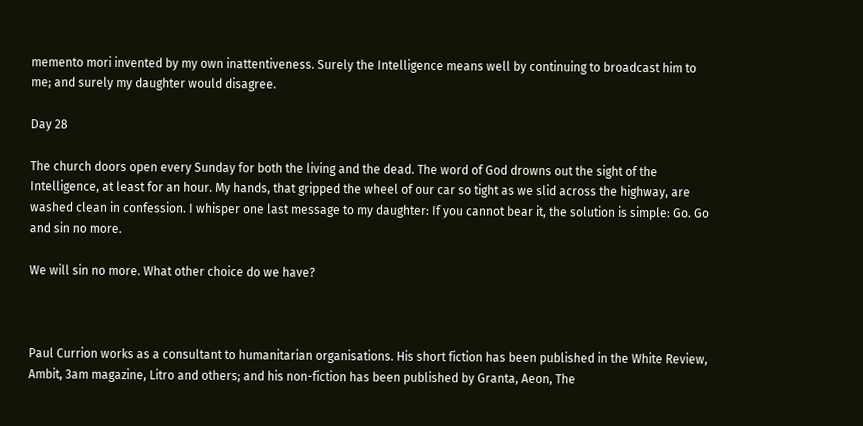memento mori invented by my own inattentiveness. Surely the Intelligence means well by continuing to broadcast him to me; and surely my daughter would disagree.

Day 28

The church doors open every Sunday for both the living and the dead. The word of God drowns out the sight of the Intelligence, at least for an hour. My hands, that gripped the wheel of our car so tight as we slid across the highway, are washed clean in confession. I whisper one last message to my daughter: If you cannot bear it, the solution is simple: Go. Go and sin no more.

We will sin no more. What other choice do we have?



Paul Currion works as a consultant to humanitarian organisations. His short fiction has been published in the White Review, Ambit, 3am magazine, Litro and others; and his non-fiction has been published by Granta, Aeon, The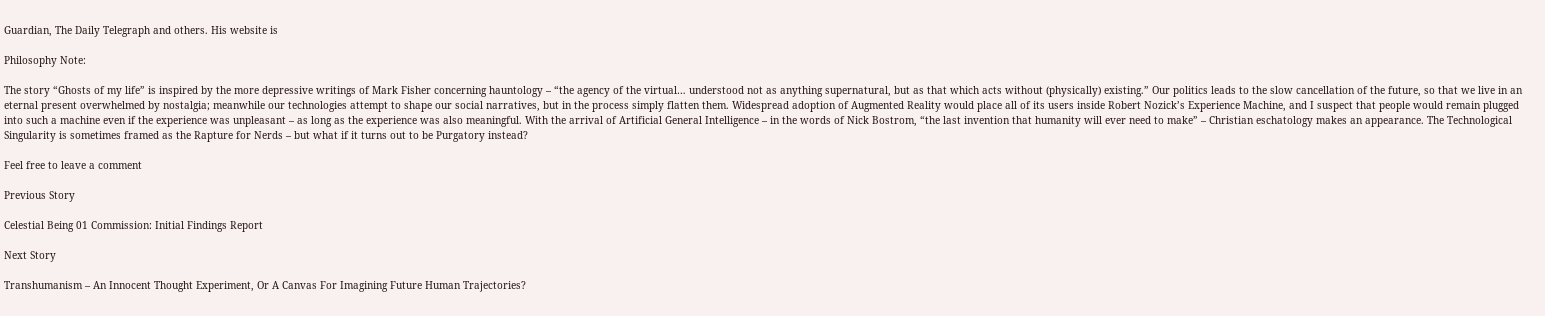Guardian, The Daily Telegraph and others. His website is

Philosophy Note:

The story “Ghosts of my life” is inspired by the more depressive writings of Mark Fisher concerning hauntology – “the agency of the virtual… understood not as anything supernatural, but as that which acts without (physically) existing.” Our politics leads to the slow cancellation of the future, so that we live in an eternal present overwhelmed by nostalgia; meanwhile our technologies attempt to shape our social narratives, but in the process simply flatten them. Widespread adoption of Augmented Reality would place all of its users inside Robert Nozick’s Experience Machine, and I suspect that people would remain plugged into such a machine even if the experience was unpleasant – as long as the experience was also meaningful. With the arrival of Artificial General Intelligence – in the words of Nick Bostrom, “the last invention that humanity will ever need to make” – Christian eschatology makes an appearance. The Technological Singularity is sometimes framed as the Rapture for Nerds – but what if it turns out to be Purgatory instead?

Feel free to leave a comment

Previous Story

Celestial Being 01 Commission: Initial Findings Report

Next Story

Transhumanism – An Innocent Thought Experiment, Or A Canvas For Imagining Future Human Trajectories?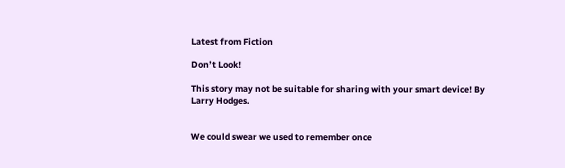Latest from Fiction

Don’t Look!

This story may not be suitable for sharing with your smart device! By Larry Hodges.


We could swear we used to remember once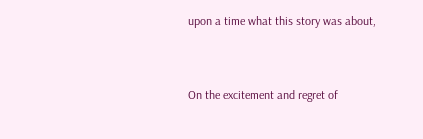upon a time what this story was about,


On the excitement and regret of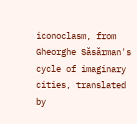iconoclasm, from Gheorghe Săsărman's cycle of imaginary cities, translated by